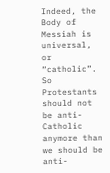Indeed, the Body of Messiah is universal, or “catholic”. So Protestants should not be anti-Catholic anymore than we should be anti-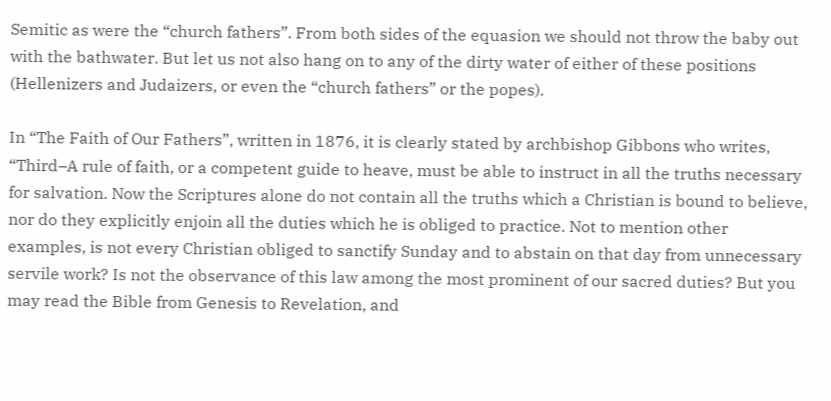Semitic as were the “church fathers”. From both sides of the equasion we should not throw the baby out with the bathwater. But let us not also hang on to any of the dirty water of either of these positions (Hellenizers and Judaizers, or even the “church fathers” or the popes).

In “The Faith of Our Fathers”, written in 1876, it is clearly stated by archbishop Gibbons who writes, “Third–A rule of faith, or a competent guide to heave, must be able to instruct in all the truths necessary for salvation. Now the Scriptures alone do not contain all the truths which a Christian is bound to believe, nor do they explicitly enjoin all the duties which he is obliged to practice. Not to mention other examples, is not every Christian obliged to sanctify Sunday and to abstain on that day from unnecessary servile work? Is not the observance of this law among the most prominent of our sacred duties? But you may read the Bible from Genesis to Revelation, and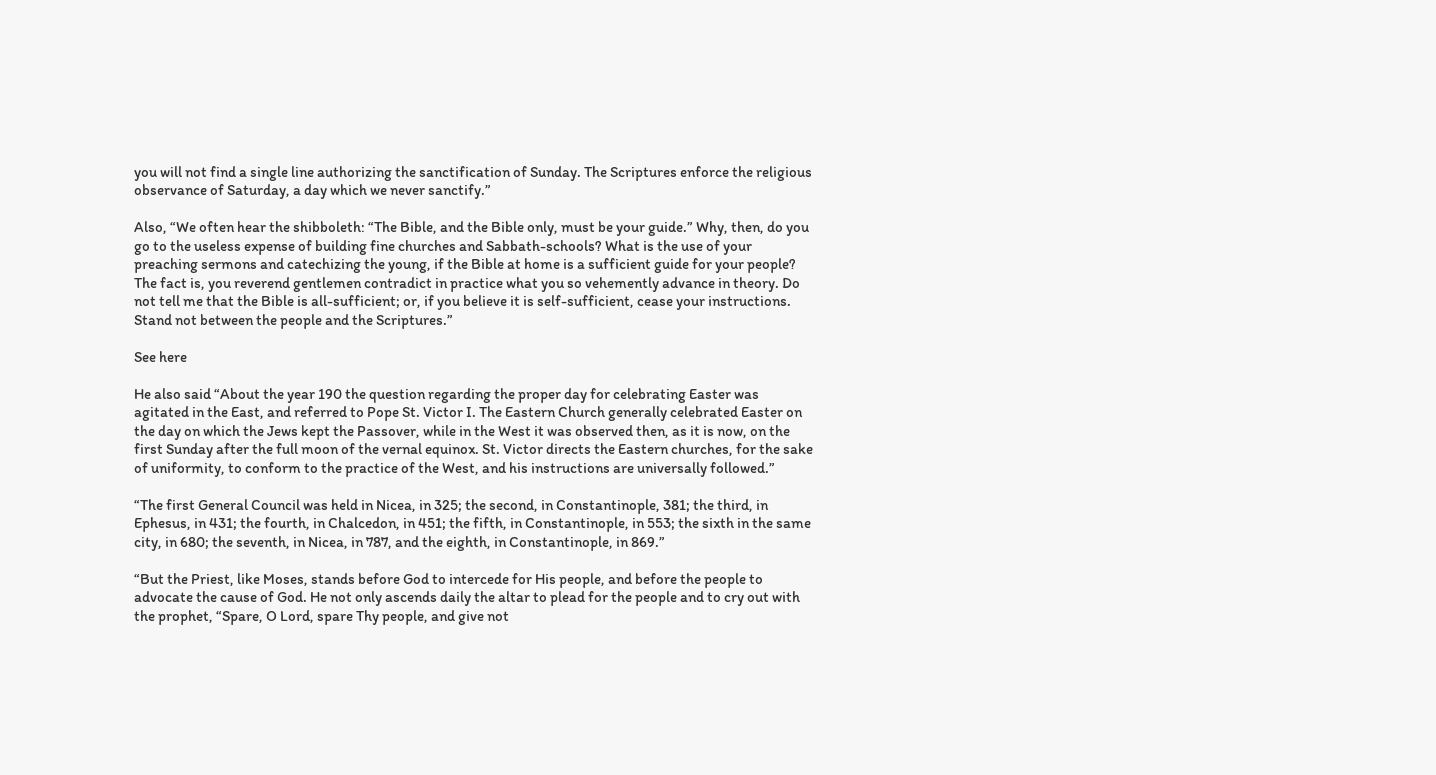you will not find a single line authorizing the sanctification of Sunday. The Scriptures enforce the religious observance of Saturday, a day which we never sanctify.”

Also, “We often hear the shibboleth: “The Bible, and the Bible only, must be your guide.” Why, then, do you go to the useless expense of building fine churches and Sabbath-schools? What is the use of your preaching sermons and catechizing the young, if the Bible at home is a sufficient guide for your people? The fact is, you reverend gentlemen contradict in practice what you so vehemently advance in theory. Do not tell me that the Bible is all-sufficient; or, if you believe it is self-sufficient, cease your instructions. Stand not between the people and the Scriptures.”

See here

He also said “About the year 190 the question regarding the proper day for celebrating Easter was agitated in the East, and referred to Pope St. Victor I. The Eastern Church generally celebrated Easter on the day on which the Jews kept the Passover, while in the West it was observed then, as it is now, on the first Sunday after the full moon of the vernal equinox. St. Victor directs the Eastern churches, for the sake of uniformity, to conform to the practice of the West, and his instructions are universally followed.”

“The first General Council was held in Nicea, in 325; the second, in Constantinople, 381; the third, in Ephesus, in 431; the fourth, in Chalcedon, in 451; the fifth, in Constantinople, in 553; the sixth in the same city, in 680; the seventh, in Nicea, in 787, and the eighth, in Constantinople, in 869.”

“But the Priest, like Moses, stands before God to intercede for His people, and before the people to advocate the cause of God. He not only ascends daily the altar to plead for the people and to cry out with the prophet, “Spare, O Lord, spare Thy people, and give not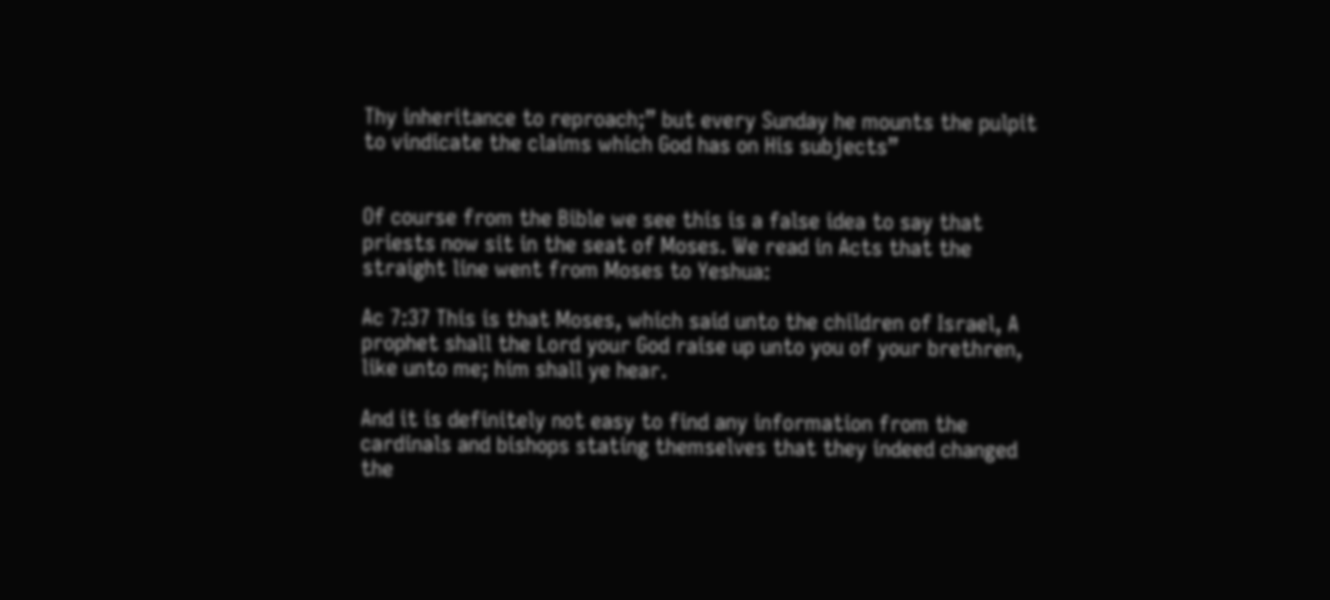Thy inheritance to reproach;” but every Sunday he mounts the pulpit to vindicate the claims which God has on His subjects”


Of course from the Bible we see this is a false idea to say that priests now sit in the seat of Moses. We read in Acts that the straight line went from Moses to Yeshua:

Ac 7:37 This is that Moses, which said unto the children of Israel, A prophet shall the Lord your God raise up unto you of your brethren, like unto me; him shall ye hear.

And it is definitely not easy to find any information from the cardinals and bishops stating themselves that they indeed changed the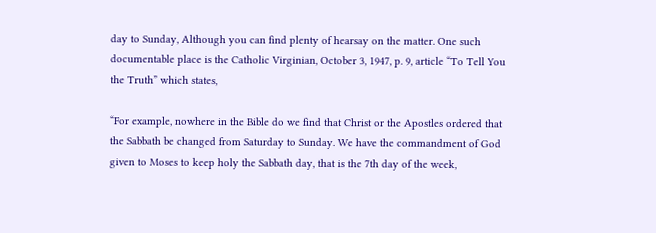day to Sunday, Although you can find plenty of hearsay on the matter. One such documentable place is the Catholic Virginian, October 3, 1947, p. 9, article “To Tell You the Truth” which states,

“For example, nowhere in the Bible do we find that Christ or the Apostles ordered that the Sabbath be changed from Saturday to Sunday. We have the commandment of God given to Moses to keep holy the Sabbath day, that is the 7th day of the week,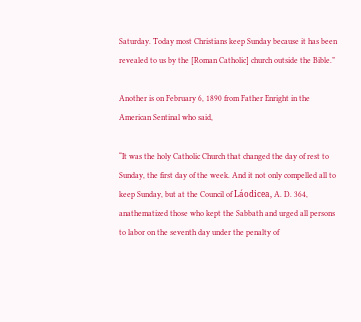Saturday. Today most Christians keep Sunday because it has been revealed to us by the [Roman Catholic] church outside the Bible.”

Another is on February 6, 1890 from Father Enright in the American Sentinal who said,

“It was the holy Catholic Church that changed the day of rest to Sunday, the first day of the week. And it not only compelled all to keep Sunday, but at the Council of Láodicea, A. D. 364, anathematized those who kept the Sabbath and urged all persons to labor on the seventh day under the penalty of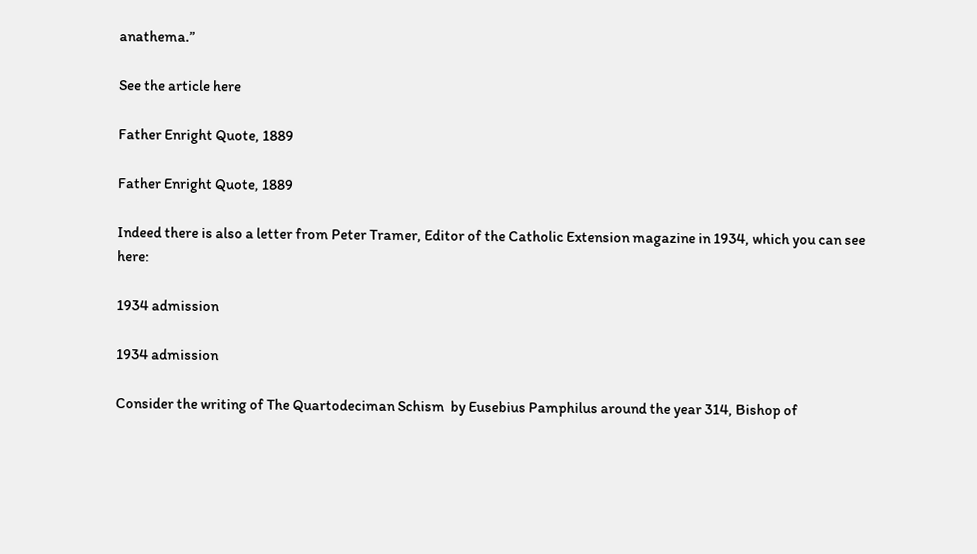anathema.”

See the article here

Father Enright Quote, 1889

Father Enright Quote, 1889

Indeed there is also a letter from Peter Tramer, Editor of the Catholic Extension magazine in 1934, which you can see here:

1934 admission

1934 admission

Consider the writing of The Quartodeciman Schism  by Eusebius Pamphilus around the year 314, Bishop of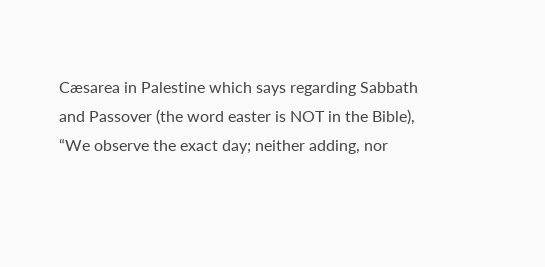Cæsarea in Palestine which says regarding Sabbath and Passover (the word easter is NOT in the Bible), “We observe the exact day; neither adding, nor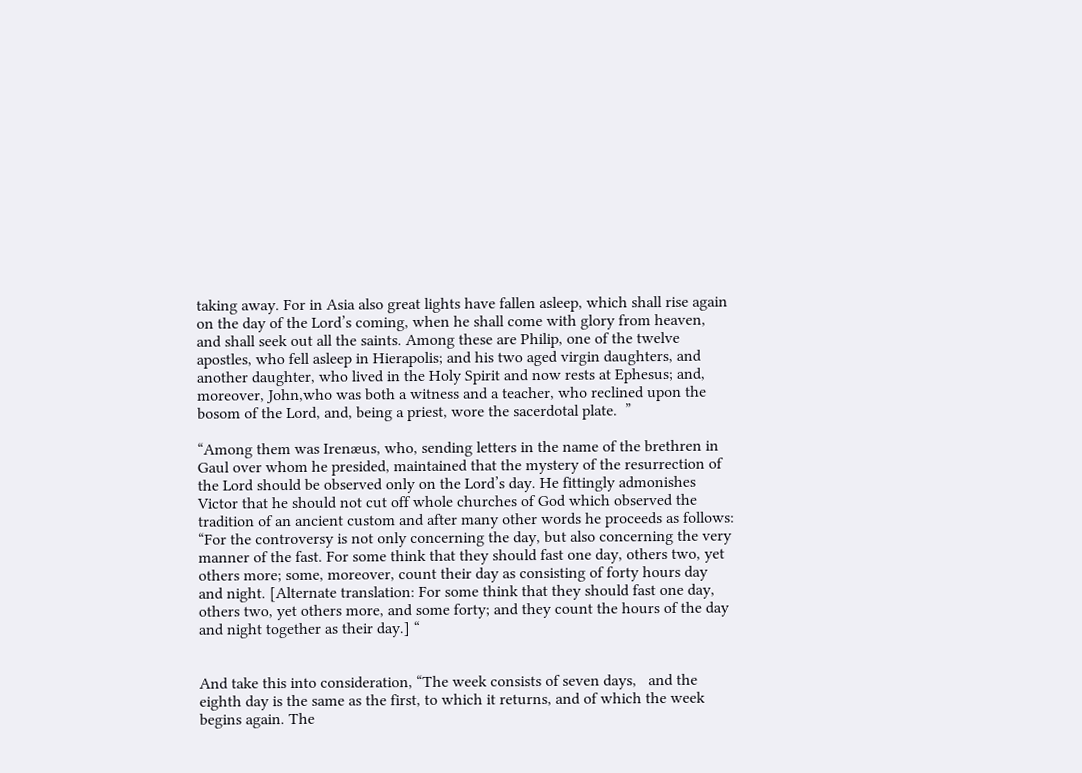taking away. For in Asia also great lights have fallen asleep, which shall rise again on the day of the Lord’s coming, when he shall come with glory from heaven, and shall seek out all the saints. Among these are Philip, one of the twelve apostles, who fell asleep in Hierapolis; and his two aged virgin daughters, and another daughter, who lived in the Holy Spirit and now rests at Ephesus; and, moreover, John,who was both a witness and a teacher, who reclined upon the bosom of the Lord, and, being a priest, wore the sacerdotal plate.  ”

“Among them was Irenæus, who, sending letters in the name of the brethren in Gaul over whom he presided, maintained that the mystery of the resurrection of the Lord should be observed only on the Lord’s day. He fittingly admonishes Victor that he should not cut off whole churches of God which observed the tradition of an ancient custom and after many other words he proceeds as follows: “For the controversy is not only concerning the day, but also concerning the very manner of the fast. For some think that they should fast one day, others two, yet others more; some, moreover, count their day as consisting of forty hours day and night. [Alternate translation: For some think that they should fast one day, others two, yet others more, and some forty; and they count the hours of the day and night together as their day.] “


And take this into consideration, “The week consists of seven days,   and the eighth day is the same as the first, to which it returns, and of which the week begins again. The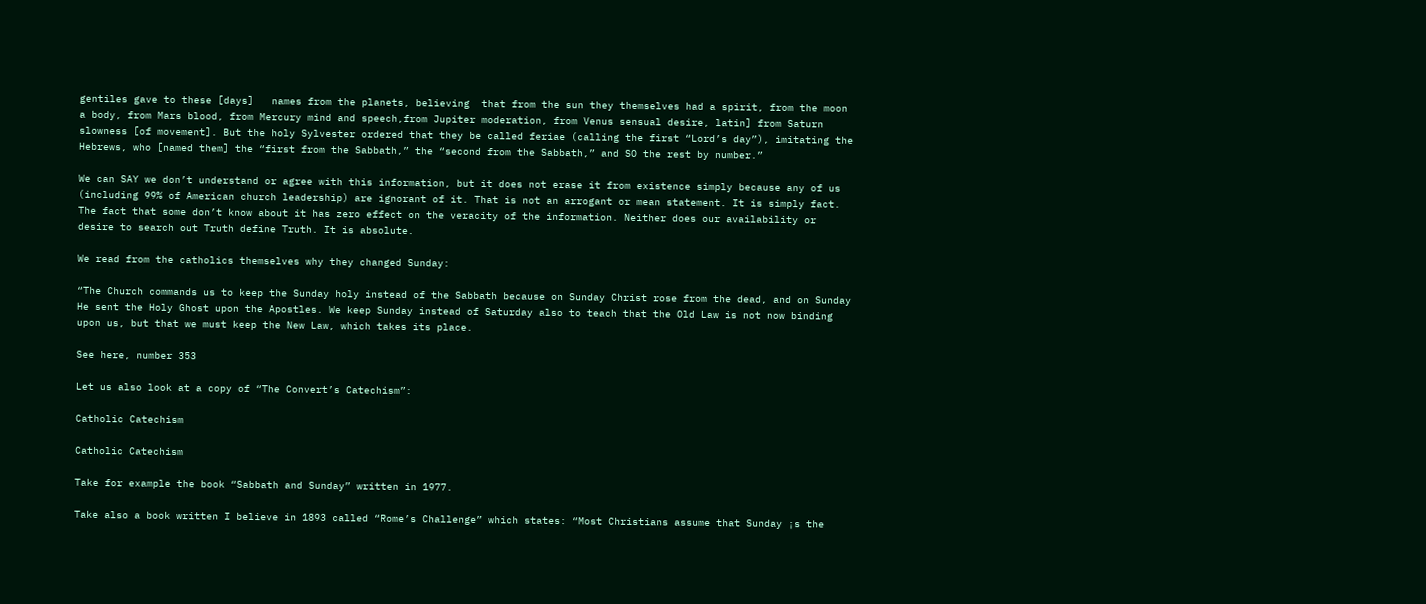gentiles gave to these [days]   names from the planets, believing  that from the sun they themselves had a spirit, from the moon a body, from Mars blood, from Mercury mind and speech,from Jupiter moderation, from Venus sensual desire, latin] from Saturn slowness [of movement]. But the holy Sylvester ordered that they be called feriae (calling the first “Lord’s day”), imitating the Hebrews, who [named them] the “first from the Sabbath,” the “second from the Sabbath,” and SO the rest by number.”

We can SAY we don’t understand or agree with this information, but it does not erase it from existence simply because any of us (including 99% of American church leadership) are ignorant of it. That is not an arrogant or mean statement. It is simply fact. The fact that some don’t know about it has zero effect on the veracity of the information. Neither does our availability or desire to search out Truth define Truth. It is absolute.

We read from the catholics themselves why they changed Sunday:

“The Church commands us to keep the Sunday holy instead of the Sabbath because on Sunday Christ rose from the dead, and on Sunday He sent the Holy Ghost upon the Apostles. We keep Sunday instead of Saturday also to teach that the Old Law is not now binding upon us, but that we must keep the New Law, which takes its place.

See here, number 353

Let us also look at a copy of “The Convert’s Catechism”:

Catholic Catechism

Catholic Catechism

Take for example the book “Sabbath and Sunday” written in 1977.

Take also a book written I believe in 1893 called “Rome’s Challenge” which states: “Most Christians assume that Sunday ¡s the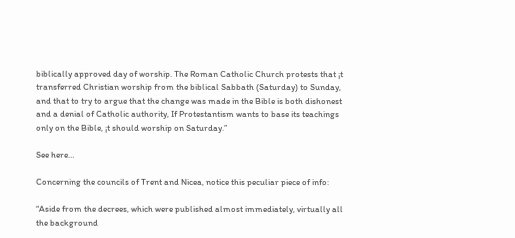biblically approved day of worship. The Roman Catholic Church protests that ¡t transferred Christian worship from the biblical Sabbath (Saturday) to Sunday, and that to try to argue that the change was made in the Bible is both dishonest and a denial of Catholic authority, If Protestantism wants to base its teachings only on the Bible, ¡t should worship on Saturday.”

See here…

Concerning the councils of Trent and Nicea, notice this peculiar piece of info:

“Aside from the decrees, which were published almost immediately, virtually all the background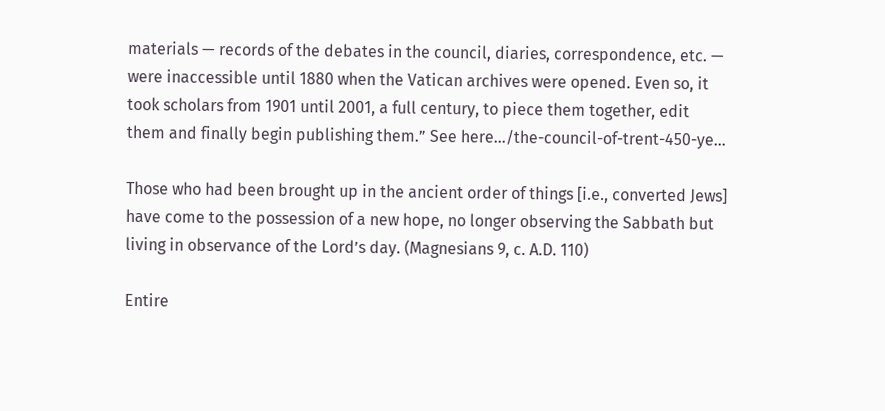materials — records of the debates in the council, diaries, correspondence, etc. — were inaccessible until 1880 when the Vatican archives were opened. Even so, it took scholars from 1901 until 2001, a full century, to piece them together, edit them and finally begin publishing them.” See here…/the-council-of-trent-450-ye…

Those who had been brought up in the ancient order of things [i.e., converted Jews] have come to the possession of a new hope, no longer observing the Sabbath but living in observance of the Lord’s day. (Magnesians 9, c. A.D. 110)

Entire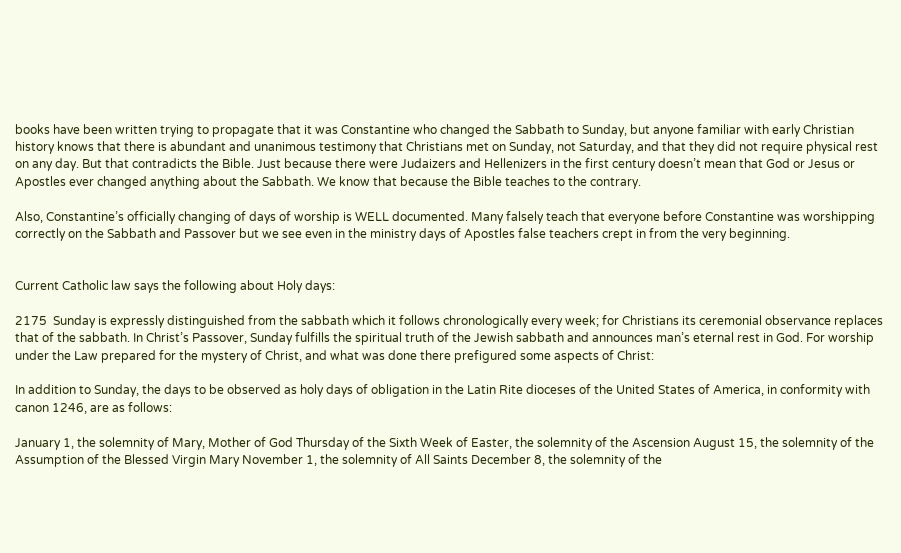books have been written trying to propagate that it was Constantine who changed the Sabbath to Sunday, but anyone familiar with early Christian history knows that there is abundant and unanimous testimony that Christians met on Sunday, not Saturday, and that they did not require physical rest on any day. But that contradicts the Bible. Just because there were Judaizers and Hellenizers in the first century doesn’t mean that God or Jesus or Apostles ever changed anything about the Sabbath. We know that because the Bible teaches to the contrary.

Also, Constantine’s officially changing of days of worship is WELL documented. Many falsely teach that everyone before Constantine was worshipping correctly on the Sabbath and Passover but we see even in the ministry days of Apostles false teachers crept in from the very beginning.


Current Catholic law says the following about Holy days:

2175  Sunday is expressly distinguished from the sabbath which it follows chronologically every week; for Christians its ceremonial observance replaces that of the sabbath. In Christ’s Passover, Sunday fulfills the spiritual truth of the Jewish sabbath and announces man’s eternal rest in God. For worship under the Law prepared for the mystery of Christ, and what was done there prefigured some aspects of Christ:

In addition to Sunday, the days to be observed as holy days of obligation in the Latin Rite dioceses of the United States of America, in conformity with canon 1246, are as follows:

January 1, the solemnity of Mary, Mother of God Thursday of the Sixth Week of Easter, the solemnity of the Ascension August 15, the solemnity of the Assumption of the Blessed Virgin Mary November 1, the solemnity of All Saints December 8, the solemnity of the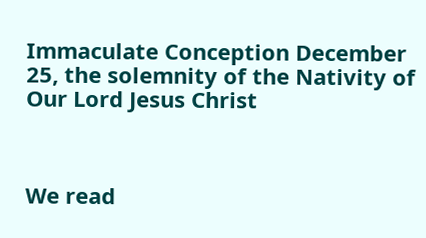Immaculate Conception December 25, the solemnity of the Nativity of Our Lord Jesus Christ



We read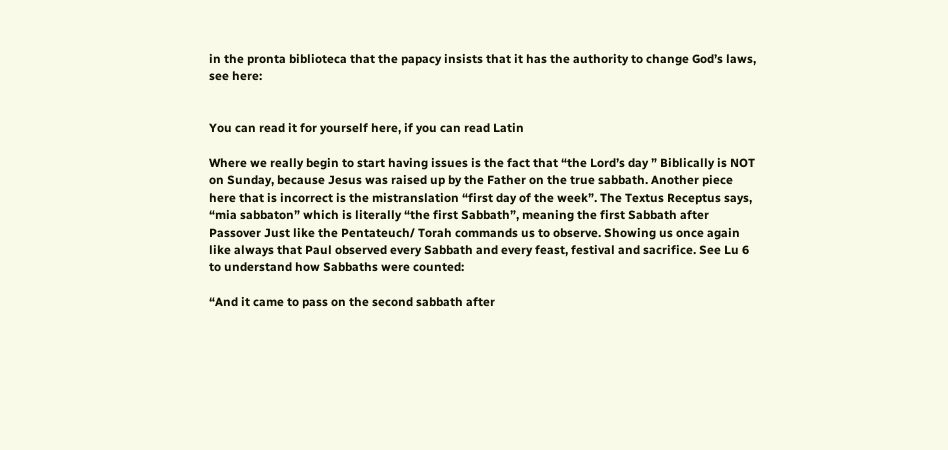in the pronta biblioteca that the papacy insists that it has the authority to change God’s laws, see here:


You can read it for yourself here, if you can read Latin

Where we really begin to start having issues is the fact that “the Lord’s day ” Biblically is NOT on Sunday, because Jesus was raised up by the Father on the true sabbath. Another piece here that is incorrect is the mistranslation “first day of the week”. The Textus Receptus says, “mia sabbaton” which is literally “the first Sabbath”, meaning the first Sabbath after Passover Just like the Pentateuch/ Torah commands us to observe. Showing us once again like always that Paul observed every Sabbath and every feast, festival and sacrifice. See Lu 6 to understand how Sabbaths were counted:

“And it came to pass on the second sabbath after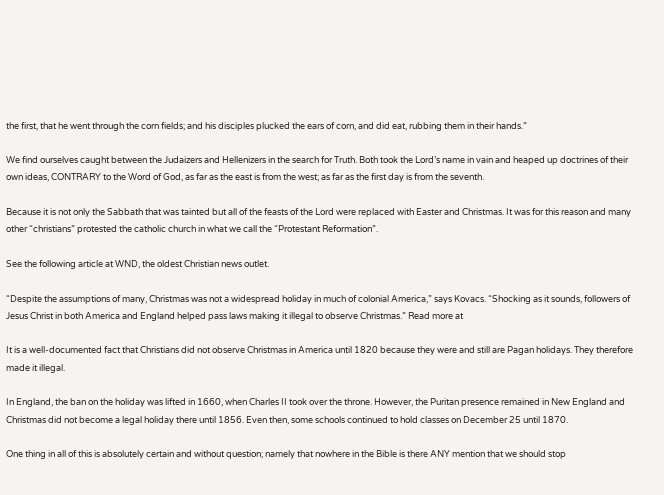the first, that he went through the corn fields; and his disciples plucked the ears of corn, and did eat, rubbing them in their hands.”

We find ourselves caught between the Judaizers and Hellenizers in the search for Truth. Both took the Lord’s name in vain and heaped up doctrines of their own ideas, CONTRARY to the Word of God, as far as the east is from the west; as far as the first day is from the seventh.

Because it is not only the Sabbath that was tainted but all of the feasts of the Lord were replaced with Easter and Christmas. It was for this reason and many other “christians” protested the catholic church in what we call the “Protestant Reformation”.

See the following article at WND, the oldest Christian news outlet.

“Despite the assumptions of many, Christmas was not a widespread holiday in much of colonial America,” says Kovacs. “Shocking as it sounds, followers of Jesus Christ in both America and England helped pass laws making it illegal to observe Christmas.” Read more at

It is a well-documented fact that Christians did not observe Christmas in America until 1820 because they were and still are Pagan holidays. They therefore made it illegal.

In England, the ban on the holiday was lifted in 1660, when Charles II took over the throne. However, the Puritan presence remained in New England and Christmas did not become a legal holiday there until 1856. Even then, some schools continued to hold classes on December 25 until 1870.

One thing in all of this is absolutely certain and without question; namely that nowhere in the Bible is there ANY mention that we should stop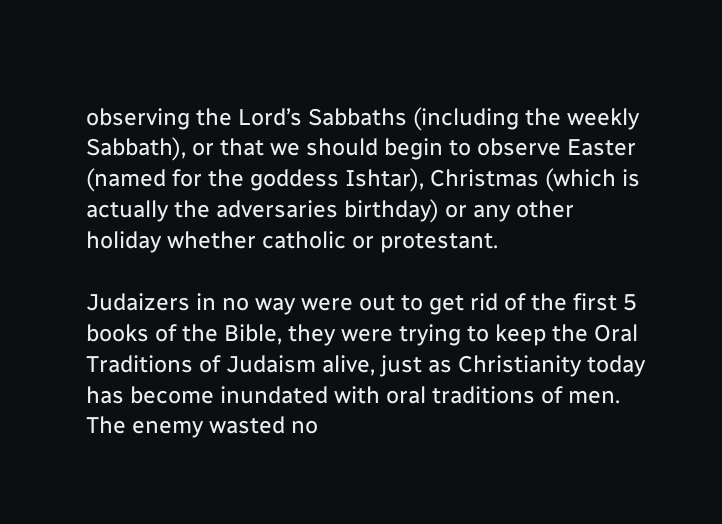observing the Lord’s Sabbaths (including the weekly Sabbath), or that we should begin to observe Easter (named for the goddess Ishtar), Christmas (which is actually the adversaries birthday) or any other holiday whether catholic or protestant.

Judaizers in no way were out to get rid of the first 5 books of the Bible, they were trying to keep the Oral Traditions of Judaism alive, just as Christianity today has become inundated with oral traditions of men. The enemy wasted no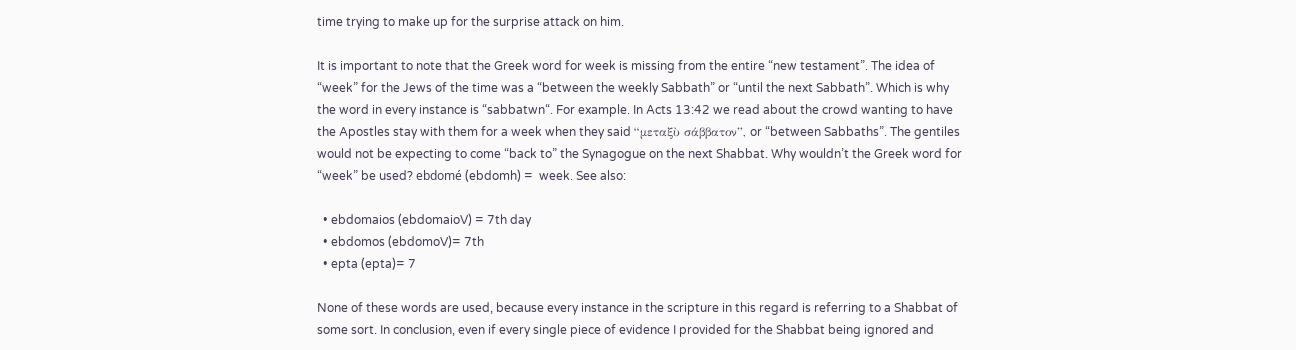time trying to make up for the surprise attack on him.

It is important to note that the Greek word for week is missing from the entire “new testament”. The idea of “week” for the Jews of the time was a “between the weekly Sabbath” or “until the next Sabbath”. Which is why the word in every instance is “sabbatwn“. For example. In Acts 13:42 we read about the crowd wanting to have the Apostles stay with them for a week when they said “μεταξὺ σάββατον”, or “between Sabbaths”. The gentiles would not be expecting to come “back to” the Synagogue on the next Shabbat. Why wouldn’t the Greek word for “week” be used? ebdomé (ebdomh) =  week. See also:

  • ebdomaios (ebdomaioV) = 7th day
  • ebdomos (ebdomoV)= 7th
  • epta (epta)= 7

None of these words are used, because every instance in the scripture in this regard is referring to a Shabbat of some sort. In conclusion, even if every single piece of evidence I provided for the Shabbat being ignored and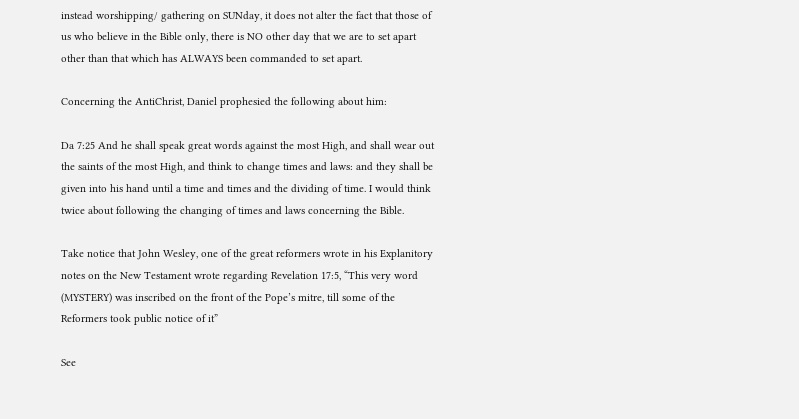instead worshipping/ gathering on SUNday, it does not alter the fact that those of us who believe in the Bible only, there is NO other day that we are to set apart other than that which has ALWAYS been commanded to set apart.

Concerning the AntiChrist, Daniel prophesied the following about him:

Da 7:25 And he shall speak great words against the most High, and shall wear out the saints of the most High, and think to change times and laws: and they shall be given into his hand until a time and times and the dividing of time. I would think twice about following the changing of times and laws concerning the Bible.

Take notice that John Wesley, one of the great reformers wrote in his Explanitory notes on the New Testament wrote regarding Revelation 17:5, “This very word (MYSTERY) was inscribed on the front of the Pope’s mitre, till some of the Reformers took public notice of it”

See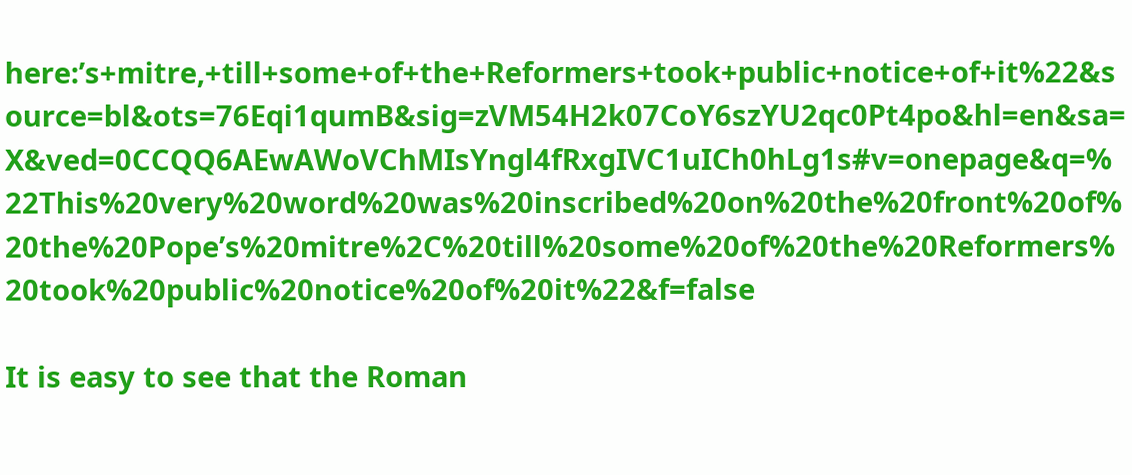here:’s+mitre,+till+some+of+the+Reformers+took+public+notice+of+it%22&source=bl&ots=76Eqi1qumB&sig=zVM54H2k07CoY6szYU2qc0Pt4po&hl=en&sa=X&ved=0CCQQ6AEwAWoVChMIsYngl4fRxgIVC1uICh0hLg1s#v=onepage&q=%22This%20very%20word%20was%20inscribed%20on%20the%20front%20of%20the%20Pope’s%20mitre%2C%20till%20some%20of%20the%20Reformers%20took%20public%20notice%20of%20it%22&f=false

It is easy to see that the Roman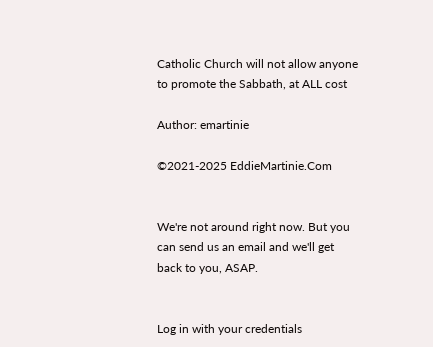Catholic Church will not allow anyone to promote the Sabbath, at ALL cost

Author: emartinie

©2021-2025 EddieMartinie.Com


We're not around right now. But you can send us an email and we'll get back to you, ASAP.


Log in with your credentials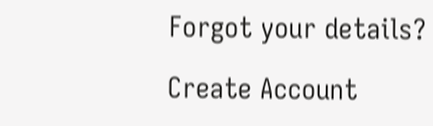Forgot your details?

Create Account